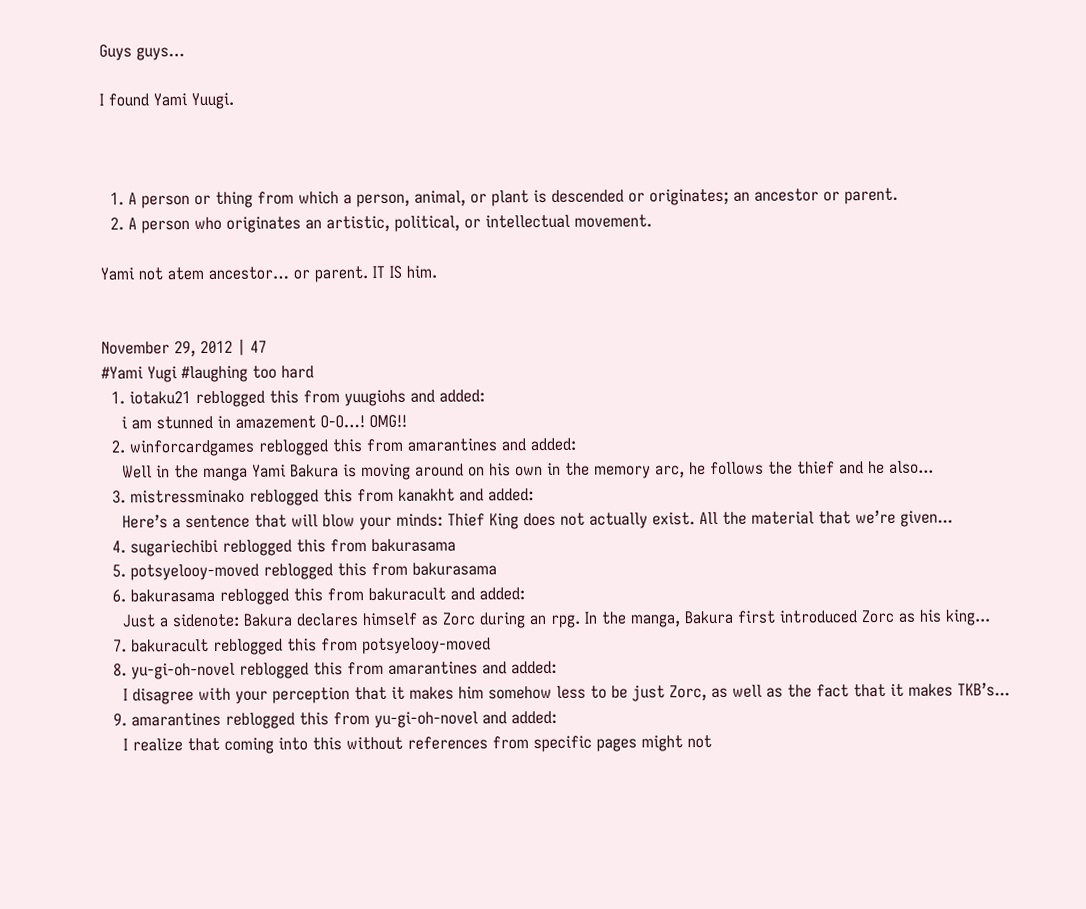Guys guys…

I found Yami Yuugi.



  1. A person or thing from which a person, animal, or plant is descended or originates; an ancestor or parent.
  2. A person who originates an artistic, political, or intellectual movement.

Yami not atem ancestor… or parent. IT IS him.


November 29, 2012 | 47
#Yami Yugi #laughing too hard
  1. iotaku21 reblogged this from yuugiohs and added:
    i am stunned in amazement O-O…! OMG!!
  2. winforcardgames reblogged this from amarantines and added:
    Well in the manga Yami Bakura is moving around on his own in the memory arc, he follows the thief and he also...
  3. mistressminako reblogged this from kanakht and added:
    Here’s a sentence that will blow your minds: Thief King does not actually exist. All the material that we’re given...
  4. sugariechibi reblogged this from bakurasama
  5. potsyelooy-moved reblogged this from bakurasama
  6. bakurasama reblogged this from bakuracult and added:
    Just a sidenote: Bakura declares himself as Zorc during an rpg. In the manga, Bakura first introduced Zorc as his king...
  7. bakuracult reblogged this from potsyelooy-moved
  8. yu-gi-oh-novel reblogged this from amarantines and added:
    I disagree with your perception that it makes him somehow less to be just Zorc, as well as the fact that it makes TKB’s...
  9. amarantines reblogged this from yu-gi-oh-novel and added:
    I realize that coming into this without references from specific pages might not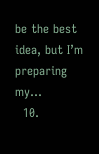be the best idea, but I’m preparing my...
  10.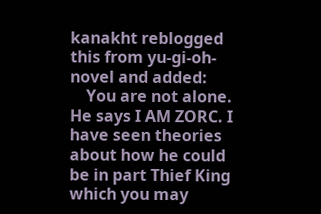kanakht reblogged this from yu-gi-oh-novel and added:
    You are not alone. He says I AM ZORC. I have seen theories about how he could be in part Thief King which you may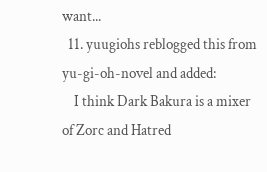want...
  11. yuugiohs reblogged this from yu-gi-oh-novel and added:
    I think Dark Bakura is a mixer of Zorc and Hatred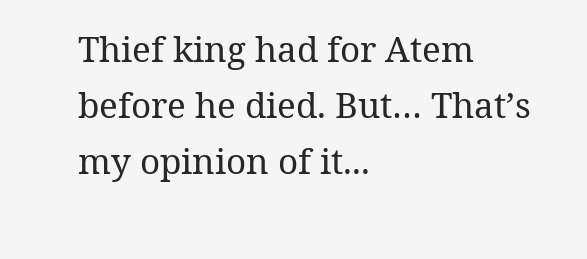Thief king had for Atem before he died. But… That’s my opinion of it...